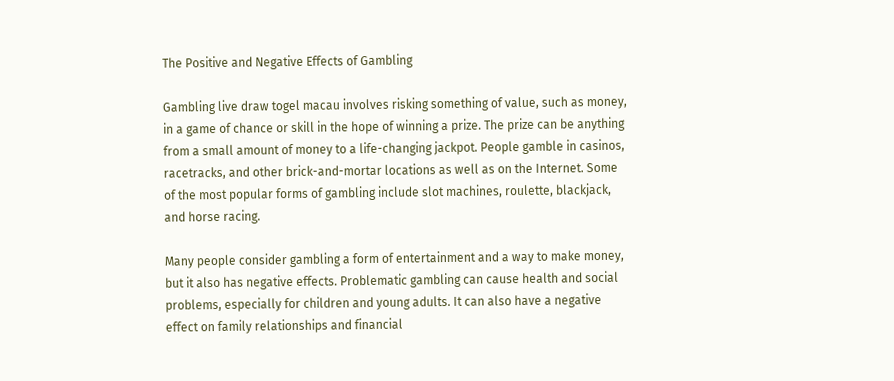The Positive and Negative Effects of Gambling

Gambling live draw togel macau involves risking something of value, such as money, in a game of chance or skill in the hope of winning a prize. The prize can be anything from a small amount of money to a life-changing jackpot. People gamble in casinos, racetracks, and other brick-and-mortar locations as well as on the Internet. Some of the most popular forms of gambling include slot machines, roulette, blackjack, and horse racing.

Many people consider gambling a form of entertainment and a way to make money, but it also has negative effects. Problematic gambling can cause health and social problems, especially for children and young adults. It can also have a negative effect on family relationships and financial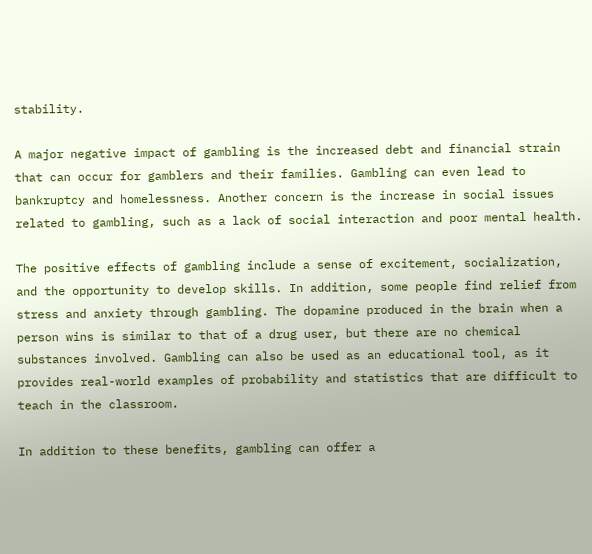stability.

A major negative impact of gambling is the increased debt and financial strain that can occur for gamblers and their families. Gambling can even lead to bankruptcy and homelessness. Another concern is the increase in social issues related to gambling, such as a lack of social interaction and poor mental health.

The positive effects of gambling include a sense of excitement, socialization, and the opportunity to develop skills. In addition, some people find relief from stress and anxiety through gambling. The dopamine produced in the brain when a person wins is similar to that of a drug user, but there are no chemical substances involved. Gambling can also be used as an educational tool, as it provides real-world examples of probability and statistics that are difficult to teach in the classroom.

In addition to these benefits, gambling can offer a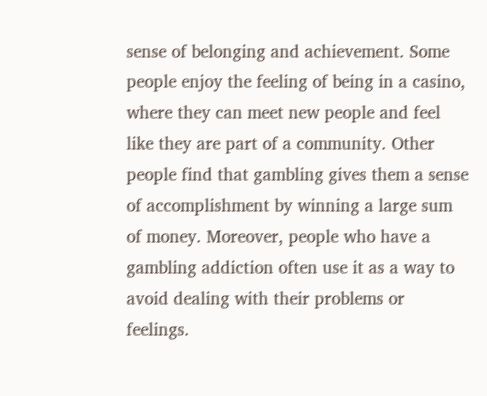sense of belonging and achievement. Some people enjoy the feeling of being in a casino, where they can meet new people and feel like they are part of a community. Other people find that gambling gives them a sense of accomplishment by winning a large sum of money. Moreover, people who have a gambling addiction often use it as a way to avoid dealing with their problems or feelings.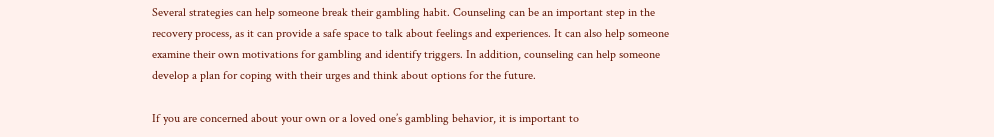Several strategies can help someone break their gambling habit. Counseling can be an important step in the recovery process, as it can provide a safe space to talk about feelings and experiences. It can also help someone examine their own motivations for gambling and identify triggers. In addition, counseling can help someone develop a plan for coping with their urges and think about options for the future.

If you are concerned about your own or a loved one’s gambling behavior, it is important to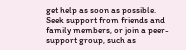get help as soon as possible. Seek support from friends and family members, or join a peer-support group, such as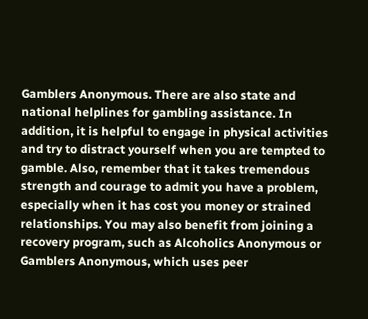Gamblers Anonymous. There are also state and national helplines for gambling assistance. In addition, it is helpful to engage in physical activities and try to distract yourself when you are tempted to gamble. Also, remember that it takes tremendous strength and courage to admit you have a problem, especially when it has cost you money or strained relationships. You may also benefit from joining a recovery program, such as Alcoholics Anonymous or Gamblers Anonymous, which uses peer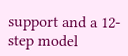support and a 12-step model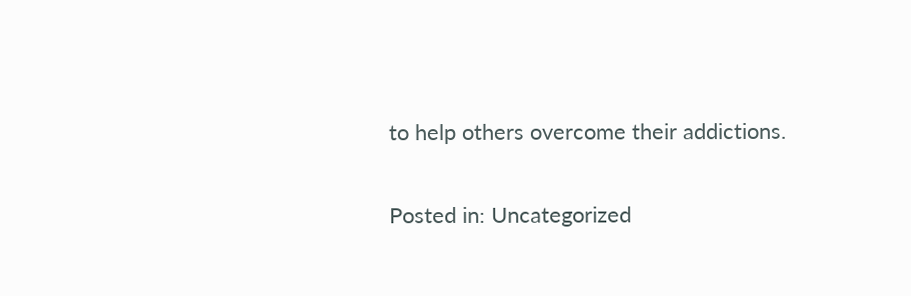to help others overcome their addictions.

Posted in: Uncategorized